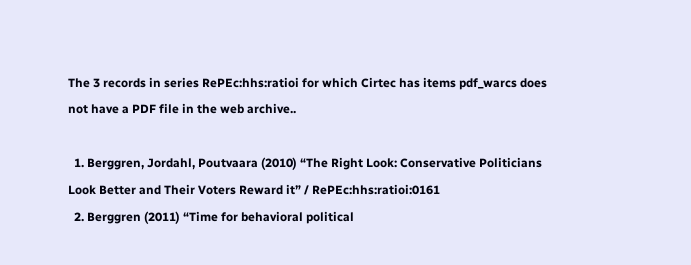The 3 records in series RePEc:hhs:ratioi for which Cirtec has items pdf_warcs does not have a PDF file in the web archive..

  1. Berggren, Jordahl, Poutvaara (2010) “The Right Look: Conservative Politicians Look Better and Their Voters Reward it” / RePEc:hhs:ratioi:0161
  2. Berggren (2011) “Time for behavioral political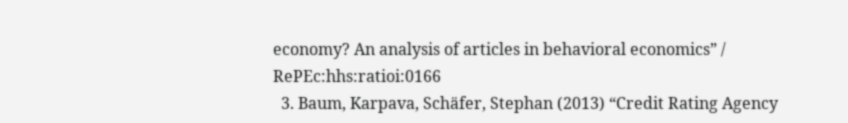economy? An analysis of articles in behavioral economics” / RePEc:hhs:ratioi:0166
  3. Baum, Karpava, Schäfer, Stephan (2013) “Credit Rating Agency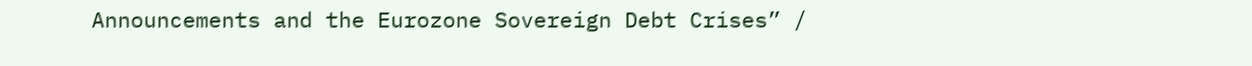Announcements and the Eurozone Sovereign Debt Crises” /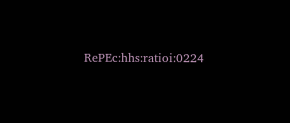RePEc:hhs:ratioi:0224